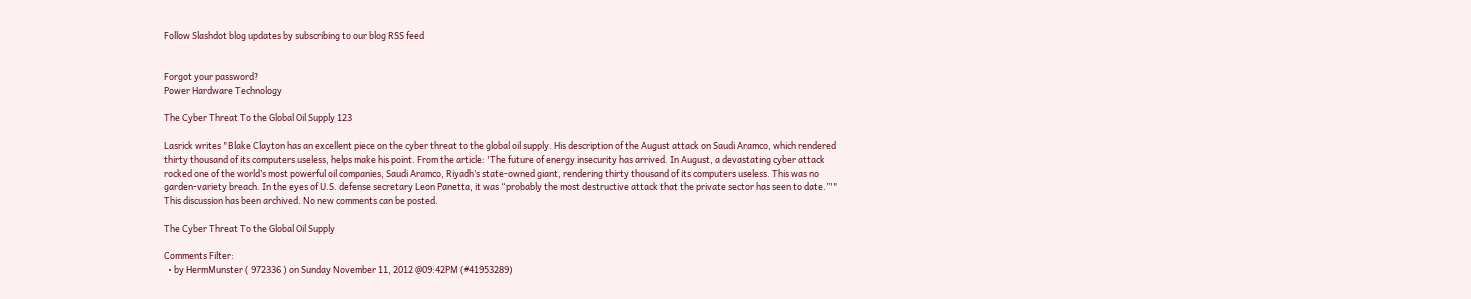Follow Slashdot blog updates by subscribing to our blog RSS feed


Forgot your password?
Power Hardware Technology

The Cyber Threat To the Global Oil Supply 123

Lasrick writes "Blake Clayton has an excellent piece on the cyber threat to the global oil supply. His description of the August attack on Saudi Aramco, which rendered thirty thousand of its computers useless, helps make his point. From the article: 'The future of energy insecurity has arrived. In August, a devastating cyber attack rocked one of the world’s most powerful oil companies, Saudi Aramco, Riyadh’s state-owned giant, rendering thirty thousand of its computers useless. This was no garden-variety breach. In the eyes of U.S. defense secretary Leon Panetta, it was “probably the most destructive attack that the private sector has seen to date.”'"
This discussion has been archived. No new comments can be posted.

The Cyber Threat To the Global Oil Supply

Comments Filter:
  • by HermMunster ( 972336 ) on Sunday November 11, 2012 @09:42PM (#41953289)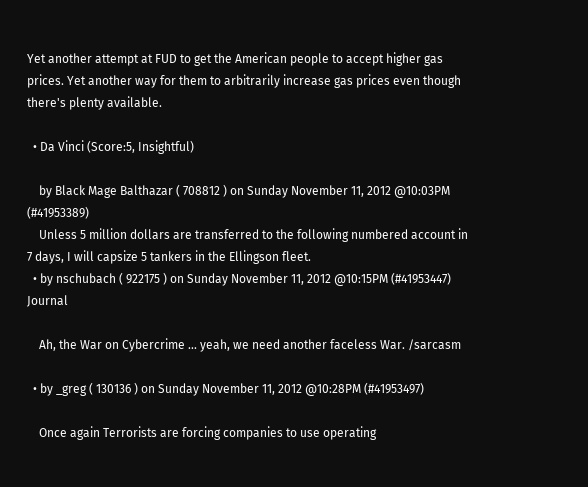Yet another attempt at FUD to get the American people to accept higher gas prices. Yet another way for them to arbitrarily increase gas prices even though there's plenty available.

  • Da Vinci (Score:5, Insightful)

    by Black Mage Balthazar ( 708812 ) on Sunday November 11, 2012 @10:03PM (#41953389)
    Unless 5 million dollars are transferred to the following numbered account in 7 days, I will capsize 5 tankers in the Ellingson fleet.
  • by nschubach ( 922175 ) on Sunday November 11, 2012 @10:15PM (#41953447) Journal

    Ah, the War on Cybercrime ... yeah, we need another faceless War. /sarcasm

  • by _greg ( 130136 ) on Sunday November 11, 2012 @10:28PM (#41953497)

    Once again Terrorists are forcing companies to use operating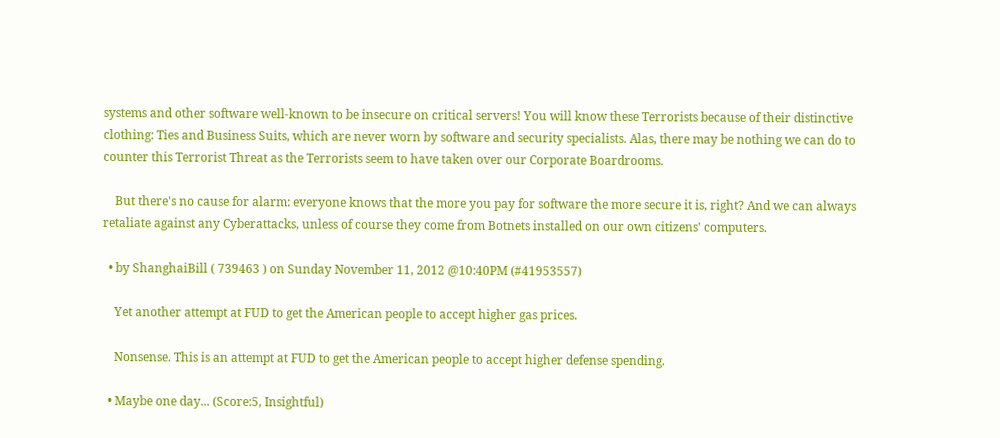systems and other software well-known to be insecure on critical servers! You will know these Terrorists because of their distinctive clothing: Ties and Business Suits, which are never worn by software and security specialists. Alas, there may be nothing we can do to counter this Terrorist Threat as the Terrorists seem to have taken over our Corporate Boardrooms.

    But there's no cause for alarm: everyone knows that the more you pay for software the more secure it is, right? And we can always retaliate against any Cyberattacks, unless of course they come from Botnets installed on our own citizens' computers.

  • by ShanghaiBill ( 739463 ) on Sunday November 11, 2012 @10:40PM (#41953557)

    Yet another attempt at FUD to get the American people to accept higher gas prices.

    Nonsense. This is an attempt at FUD to get the American people to accept higher defense spending.

  • Maybe one day... (Score:5, Insightful)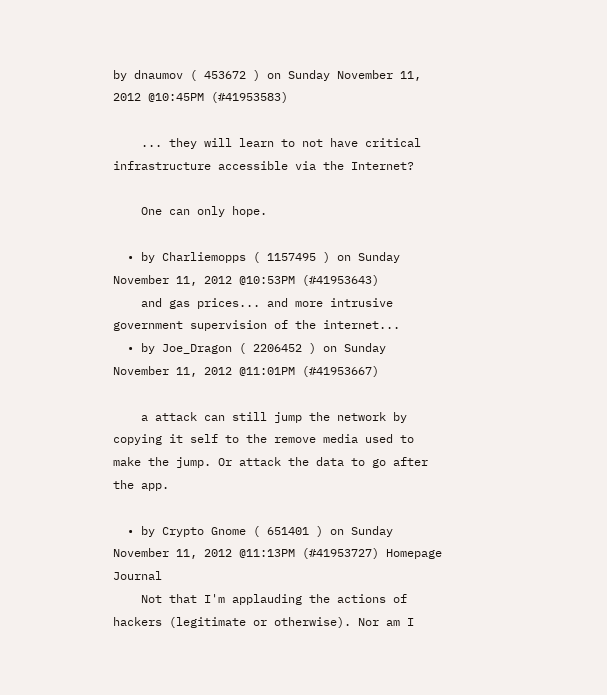by dnaumov ( 453672 ) on Sunday November 11, 2012 @10:45PM (#41953583)

    ... they will learn to not have critical infrastructure accessible via the Internet?

    One can only hope.

  • by Charliemopps ( 1157495 ) on Sunday November 11, 2012 @10:53PM (#41953643)
    and gas prices... and more intrusive government supervision of the internet...
  • by Joe_Dragon ( 2206452 ) on Sunday November 11, 2012 @11:01PM (#41953667)

    a attack can still jump the network by copying it self to the remove media used to make the jump. Or attack the data to go after the app.

  • by Crypto Gnome ( 651401 ) on Sunday November 11, 2012 @11:13PM (#41953727) Homepage Journal
    Not that I'm applauding the actions of hackers (legitimate or otherwise). Nor am I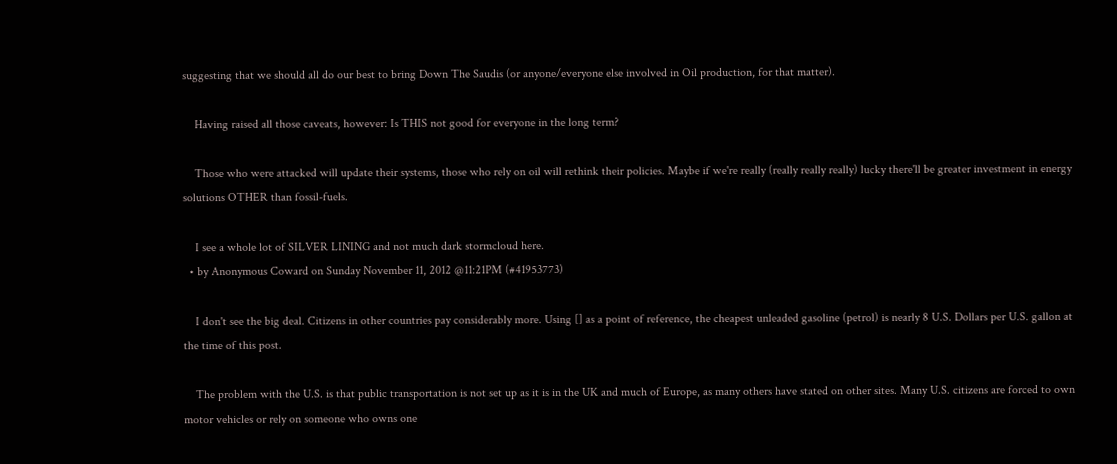suggesting that we should all do our best to bring Down The Saudis (or anyone/everyone else involved in Oil production, for that matter).

    Having raised all those caveats, however: Is THIS not good for everyone in the long term?

    Those who were attacked will update their systems, those who rely on oil will rethink their policies. Maybe if we're really (really really really) lucky there'll be greater investment in energy solutions OTHER than fossil-fuels.

    I see a whole lot of SILVER LINING and not much dark stormcloud here.
  • by Anonymous Coward on Sunday November 11, 2012 @11:21PM (#41953773)

    I don't see the big deal. Citizens in other countries pay considerably more. Using [] as a point of reference, the cheapest unleaded gasoline (petrol) is nearly 8 U.S. Dollars per U.S. gallon at the time of this post.

    The problem with the U.S. is that public transportation is not set up as it is in the UK and much of Europe, as many others have stated on other sites. Many U.S. citizens are forced to own motor vehicles or rely on someone who owns one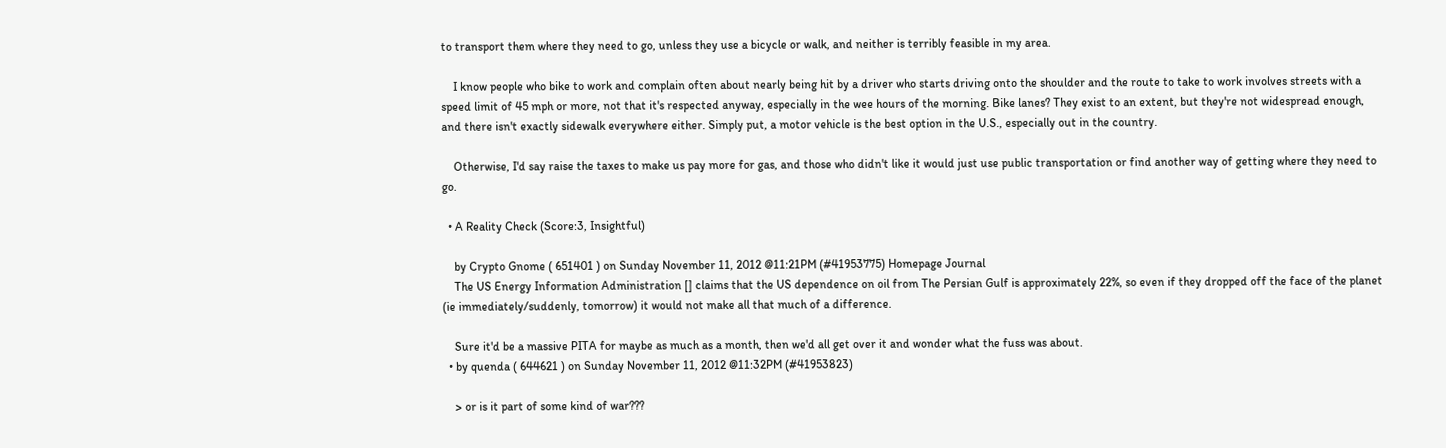to transport them where they need to go, unless they use a bicycle or walk, and neither is terribly feasible in my area.

    I know people who bike to work and complain often about nearly being hit by a driver who starts driving onto the shoulder and the route to take to work involves streets with a speed limit of 45 mph or more, not that it's respected anyway, especially in the wee hours of the morning. Bike lanes? They exist to an extent, but they're not widespread enough, and there isn't exactly sidewalk everywhere either. Simply put, a motor vehicle is the best option in the U.S., especially out in the country.

    Otherwise, I'd say raise the taxes to make us pay more for gas, and those who didn't like it would just use public transportation or find another way of getting where they need to go.

  • A Reality Check (Score:3, Insightful)

    by Crypto Gnome ( 651401 ) on Sunday November 11, 2012 @11:21PM (#41953775) Homepage Journal
    The US Energy Information Administration [] claims that the US dependence on oil from The Persian Gulf is approximately 22%, so even if they dropped off the face of the planet (ie immediately/suddenly, tomorrow) it would not make all that much of a difference.

    Sure it'd be a massive PITA for maybe as much as a month, then we'd all get over it and wonder what the fuss was about.
  • by quenda ( 644621 ) on Sunday November 11, 2012 @11:32PM (#41953823)

    > or is it part of some kind of war???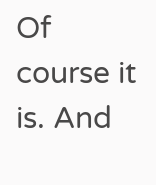Of course it is. And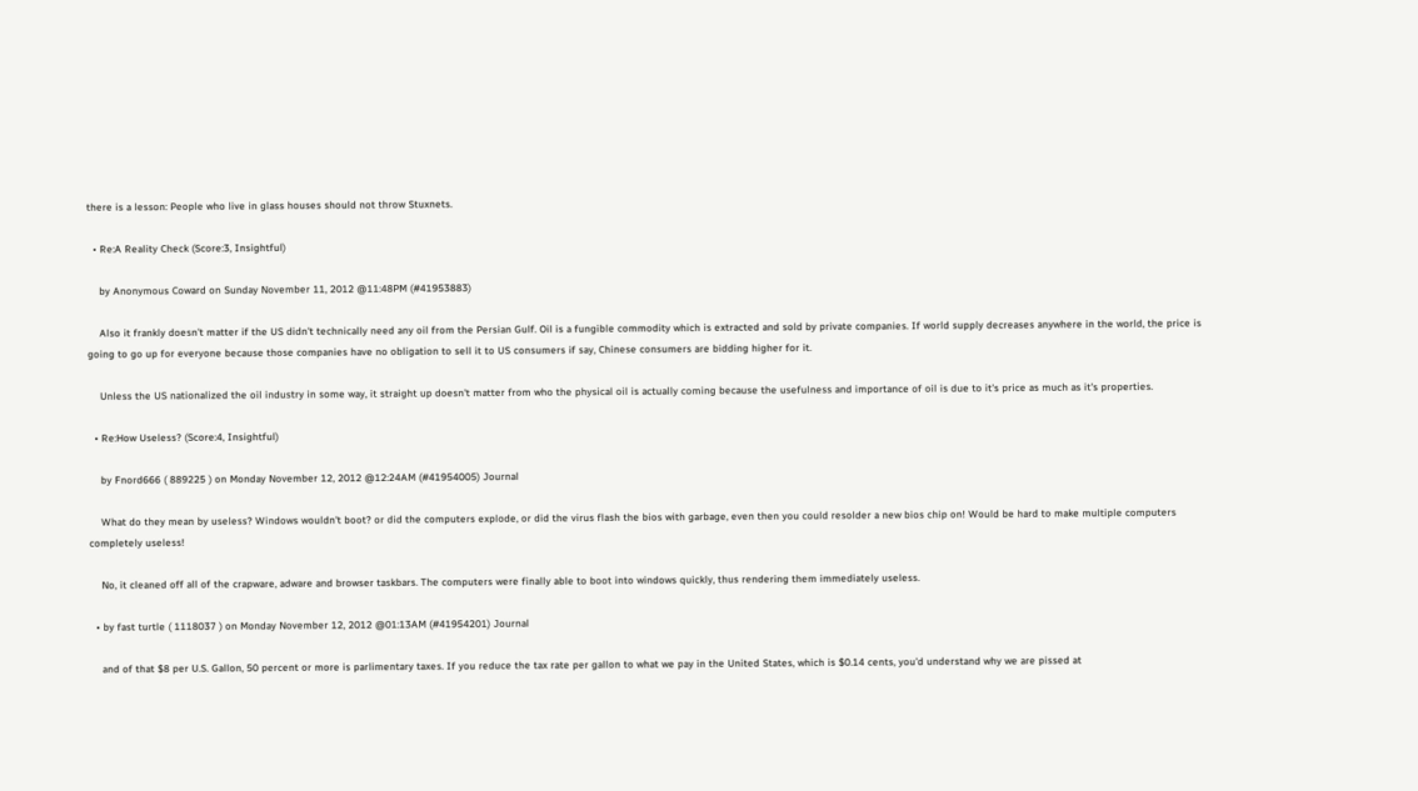there is a lesson: People who live in glass houses should not throw Stuxnets.

  • Re:A Reality Check (Score:3, Insightful)

    by Anonymous Coward on Sunday November 11, 2012 @11:48PM (#41953883)

    Also it frankly doesn't matter if the US didn't technically need any oil from the Persian Gulf. Oil is a fungible commodity which is extracted and sold by private companies. If world supply decreases anywhere in the world, the price is going to go up for everyone because those companies have no obligation to sell it to US consumers if say, Chinese consumers are bidding higher for it.

    Unless the US nationalized the oil industry in some way, it straight up doesn't matter from who the physical oil is actually coming because the usefulness and importance of oil is due to it's price as much as it's properties.

  • Re:How Useless? (Score:4, Insightful)

    by Fnord666 ( 889225 ) on Monday November 12, 2012 @12:24AM (#41954005) Journal

    What do they mean by useless? Windows wouldn't boot? or did the computers explode, or did the virus flash the bios with garbage, even then you could resolder a new bios chip on! Would be hard to make multiple computers completely useless!

    No, it cleaned off all of the crapware, adware and browser taskbars. The computers were finally able to boot into windows quickly, thus rendering them immediately useless.

  • by fast turtle ( 1118037 ) on Monday November 12, 2012 @01:13AM (#41954201) Journal

    and of that $8 per U.S. Gallon, 50 percent or more is parlimentary taxes. If you reduce the tax rate per gallon to what we pay in the United States, which is $0.14 cents, you'd understand why we are pissed at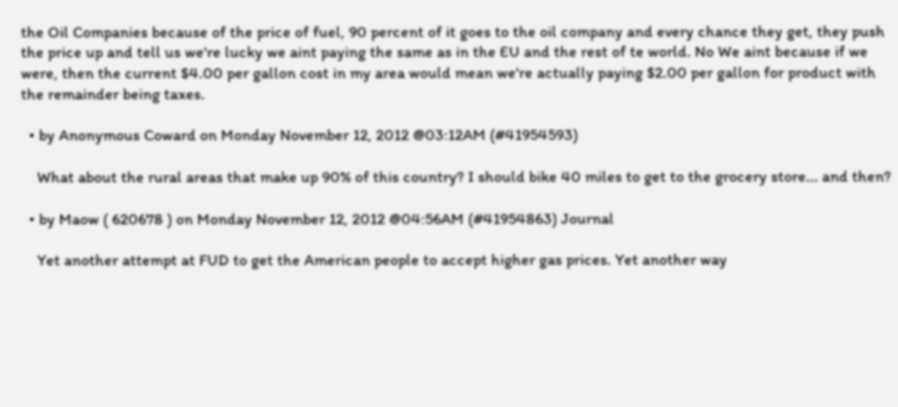the Oil Companies because of the price of fuel, 90 percent of it goes to the oil company and every chance they get, they push the price up and tell us we're lucky we aint paying the same as in the EU and the rest of te world. No We aint because if we were, then the current $4.00 per gallon cost in my area would mean we're actually paying $2.00 per gallon for product with the remainder being taxes.

  • by Anonymous Coward on Monday November 12, 2012 @03:12AM (#41954593)

    What about the rural areas that make up 90% of this country? I should bike 40 miles to get to the grocery store... and then?

  • by Maow ( 620678 ) on Monday November 12, 2012 @04:56AM (#41954863) Journal

    Yet another attempt at FUD to get the American people to accept higher gas prices. Yet another way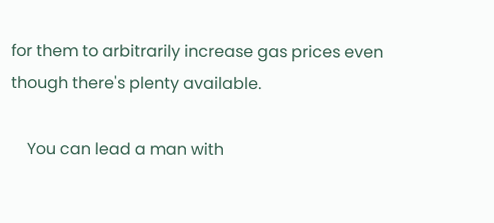for them to arbitrarily increase gas prices even though there's plenty available.

    You can lead a man with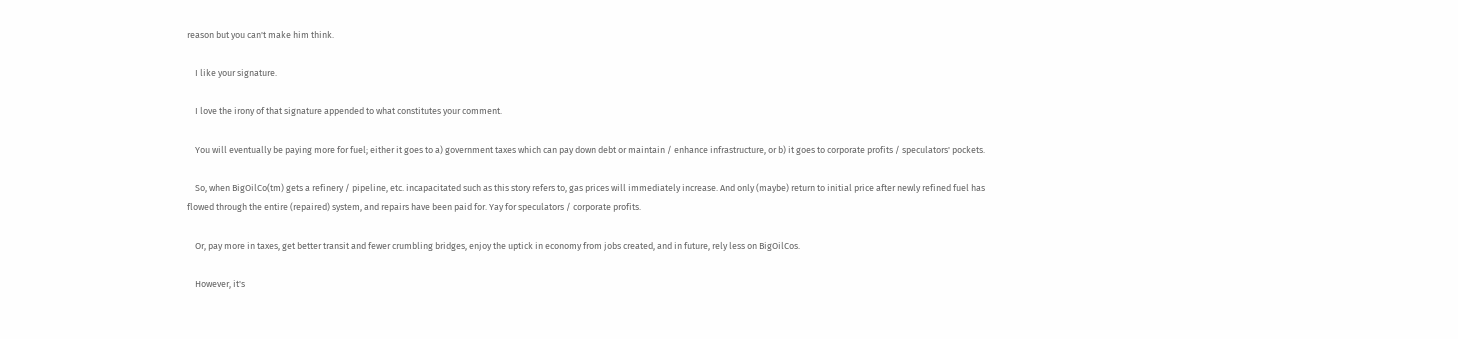reason but you can't make him think.

    I like your signature.

    I love the irony of that signature appended to what constitutes your comment.

    You will eventually be paying more for fuel; either it goes to a) government taxes which can pay down debt or maintain / enhance infrastructure, or b) it goes to corporate profits / speculators' pockets.

    So, when BigOilCo(tm) gets a refinery / pipeline, etc. incapacitated such as this story refers to, gas prices will immediately increase. And only (maybe) return to initial price after newly refined fuel has flowed through the entire (repaired) system, and repairs have been paid for. Yay for speculators / corporate profits.

    Or, pay more in taxes, get better transit and fewer crumbling bridges, enjoy the uptick in economy from jobs created, and in future, rely less on BigOilCos.

    However, it's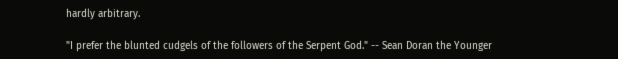hardly arbitrary.

"I prefer the blunted cudgels of the followers of the Serpent God." -- Sean Doran the Younger